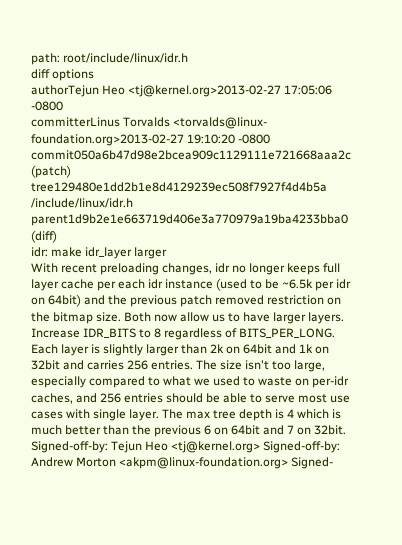path: root/include/linux/idr.h
diff options
authorTejun Heo <tj@kernel.org>2013-02-27 17:05:06 -0800
committerLinus Torvalds <torvalds@linux-foundation.org>2013-02-27 19:10:20 -0800
commit050a6b47d98e2bcea909c1129111e721668aaa2c (patch)
tree129480e1dd2b1e8d4129239ec508f7927f4d4b5a /include/linux/idr.h
parent1d9b2e1e663719d406e3a770979a19ba4233bba0 (diff)
idr: make idr_layer larger
With recent preloading changes, idr no longer keeps full layer cache per each idr instance (used to be ~6.5k per idr on 64bit) and the previous patch removed restriction on the bitmap size. Both now allow us to have larger layers. Increase IDR_BITS to 8 regardless of BITS_PER_LONG. Each layer is slightly larger than 2k on 64bit and 1k on 32bit and carries 256 entries. The size isn't too large, especially compared to what we used to waste on per-idr caches, and 256 entries should be able to serve most use cases with single layer. The max tree depth is 4 which is much better than the previous 6 on 64bit and 7 on 32bit. Signed-off-by: Tejun Heo <tj@kernel.org> Signed-off-by: Andrew Morton <akpm@linux-foundation.org> Signed-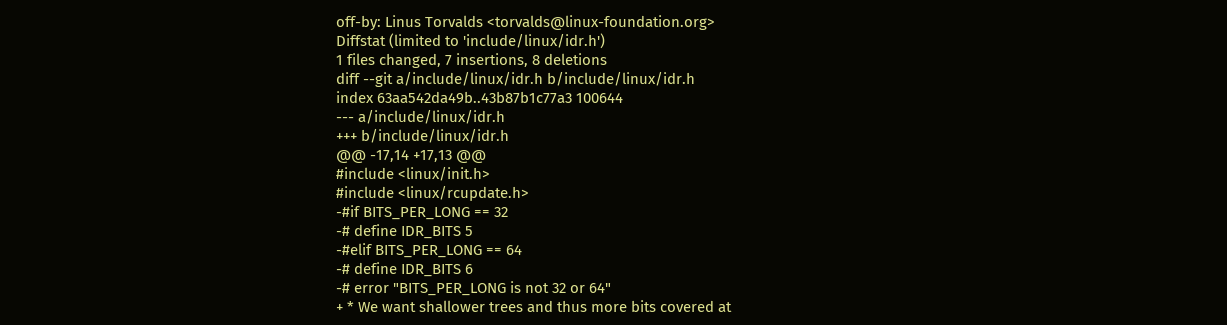off-by: Linus Torvalds <torvalds@linux-foundation.org>
Diffstat (limited to 'include/linux/idr.h')
1 files changed, 7 insertions, 8 deletions
diff --git a/include/linux/idr.h b/include/linux/idr.h
index 63aa542da49b..43b87b1c77a3 100644
--- a/include/linux/idr.h
+++ b/include/linux/idr.h
@@ -17,14 +17,13 @@
#include <linux/init.h>
#include <linux/rcupdate.h>
-#if BITS_PER_LONG == 32
-# define IDR_BITS 5
-#elif BITS_PER_LONG == 64
-# define IDR_BITS 6
-# error "BITS_PER_LONG is not 32 or 64"
+ * We want shallower trees and thus more bits covered at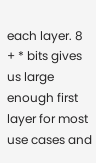each layer. 8
+ * bits gives us large enough first layer for most use cases and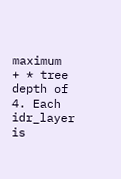maximum
+ * tree depth of 4. Each idr_layer is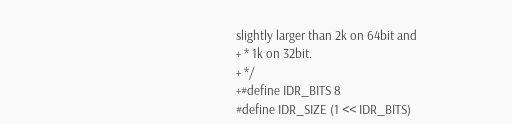slightly larger than 2k on 64bit and
+ * 1k on 32bit.
+ */
+#define IDR_BITS 8
#define IDR_SIZE (1 << IDR_BITS)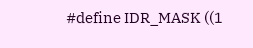#define IDR_MASK ((1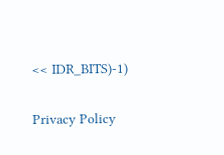<< IDR_BITS)-1)

Privacy Policy